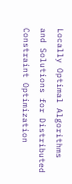Locally Optimal Algorithms and Solutions for Distributed Constraint Optimization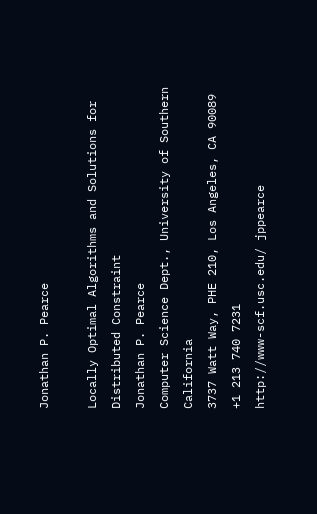Jonathan P. Pearce

Locally Optimal Algorithms and Solutions for Distributed Constraint
Jonathan P. Pearce
Computer Science Dept., University of Southern California
3737 Watt Way, PHE 210, Los Angeles, CA 90089
+1 213 740 7231
http://www-scf.usc.edu/ jppearce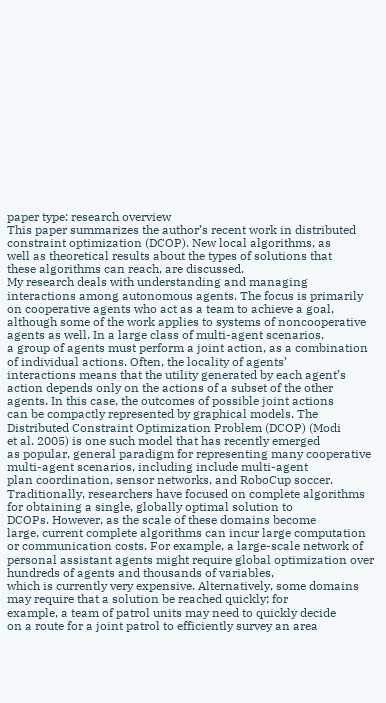paper type: research overview
This paper summarizes the author’s recent work in distributed
constraint optimization (DCOP). New local algorithms, as
well as theoretical results about the types of solutions that
these algorithms can reach, are discussed.
My research deals with understanding and managing interactions among autonomous agents. The focus is primarily
on cooperative agents who act as a team to achieve a goal,
although some of the work applies to systems of noncooperative agents as well. In a large class of multi-agent scenarios,
a group of agents must perform a joint action, as a combination of individual actions. Often, the locality of agents’
interactions means that the utility generated by each agent’s
action depends only on the actions of a subset of the other
agents. In this case, the outcomes of possible joint actions
can be compactly represented by graphical models. The Distributed Constraint Optimization Problem (DCOP) (Modi
et al. 2005) is one such model that has recently emerged
as popular, general paradigm for representing many cooperative multi-agent scenarios, including include multi-agent
plan coordination, sensor networks, and RoboCup soccer.
Traditionally, researchers have focused on complete algorithms for obtaining a single, globally optimal solution to
DCOPs. However, as the scale of these domains become
large, current complete algorithms can incur large computation or communication costs. For example, a large-scale network of personal assistant agents might require global optimization over hundreds of agents and thousands of variables,
which is currently very expensive. Alternatively, some domains may require that a solution be reached quickly; for
example, a team of patrol units may need to quickly decide
on a route for a joint patrol to efficiently survey an area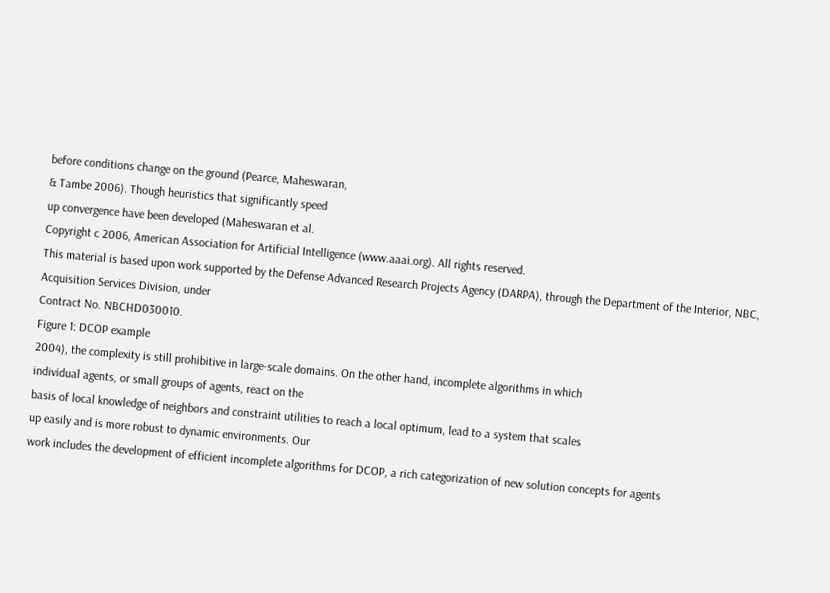before conditions change on the ground (Pearce, Maheswaran,
& Tambe 2006). Though heuristics that significantly speed
up convergence have been developed (Maheswaran et al.
Copyright c 2006, American Association for Artificial Intelligence (www.aaai.org). All rights reserved.
This material is based upon work supported by the Defense Advanced Research Projects Agency (DARPA), through the Department of the Interior, NBC, Acquisition Services Division, under
Contract No. NBCHD030010.
Figure 1: DCOP example
2004), the complexity is still prohibitive in large-scale domains. On the other hand, incomplete algorithms in which
individual agents, or small groups of agents, react on the
basis of local knowledge of neighbors and constraint utilities to reach a local optimum, lead to a system that scales
up easily and is more robust to dynamic environments. Our
work includes the development of efficient incomplete algorithms for DCOP, a rich categorization of new solution concepts for agents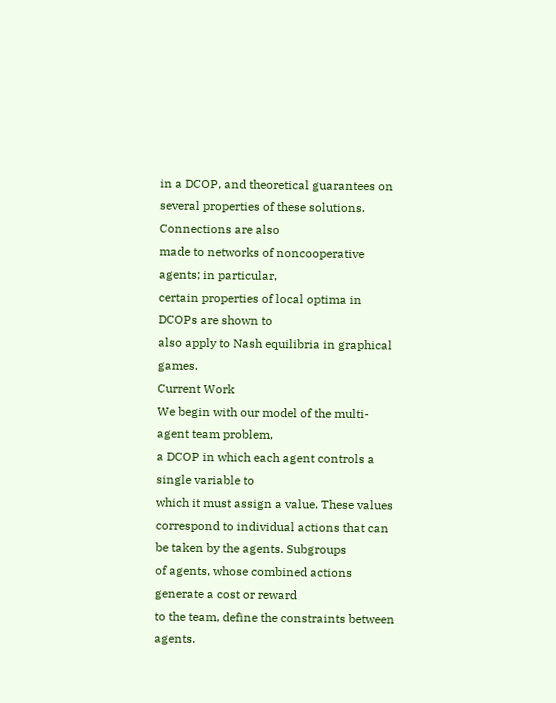in a DCOP, and theoretical guarantees on
several properties of these solutions. Connections are also
made to networks of noncooperative agents; in particular,
certain properties of local optima in DCOPs are shown to
also apply to Nash equilibria in graphical games.
Current Work
We begin with our model of the multi-agent team problem,
a DCOP in which each agent controls a single variable to
which it must assign a value. These values correspond to individual actions that can be taken by the agents. Subgroups
of agents, whose combined actions generate a cost or reward
to the team, define the constraints between agents.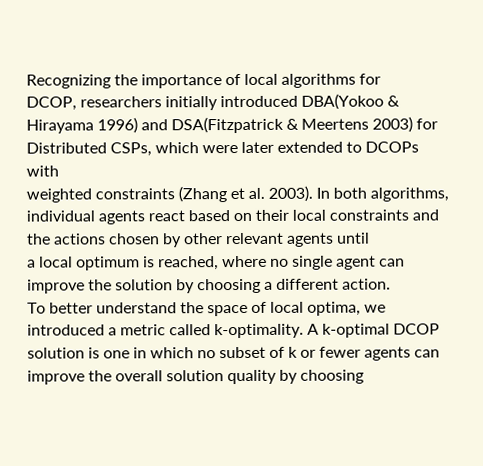Recognizing the importance of local algorithms for
DCOP, researchers initially introduced DBA(Yokoo & Hirayama 1996) and DSA(Fitzpatrick & Meertens 2003) for
Distributed CSPs, which were later extended to DCOPs with
weighted constraints (Zhang et al. 2003). In both algorithms, individual agents react based on their local constraints and the actions chosen by other relevant agents until
a local optimum is reached, where no single agent can improve the solution by choosing a different action.
To better understand the space of local optima, we introduced a metric called k-optimality. A k-optimal DCOP solution is one in which no subset of k or fewer agents can improve the overall solution quality by choosing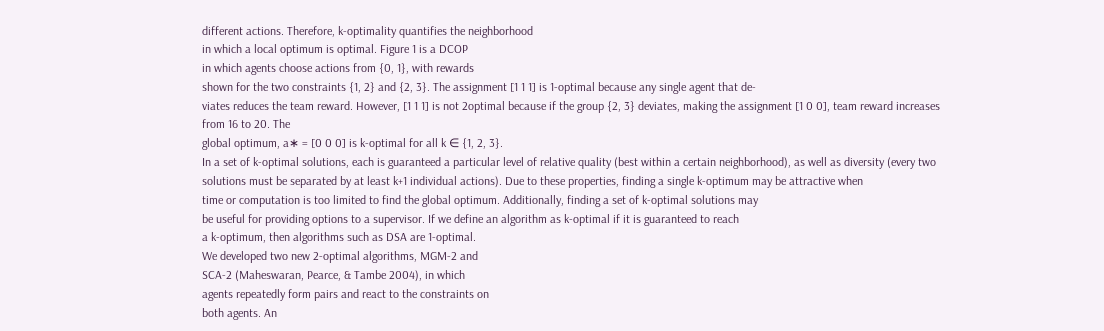different actions. Therefore, k-optimality quantifies the neighborhood
in which a local optimum is optimal. Figure 1 is a DCOP
in which agents choose actions from {0, 1}, with rewards
shown for the two constraints {1, 2} and {2, 3}. The assignment [1 1 1] is 1-optimal because any single agent that de-
viates reduces the team reward. However, [1 1 1] is not 2optimal because if the group {2, 3} deviates, making the assignment [1 0 0], team reward increases from 16 to 20. The
global optimum, a∗ = [0 0 0] is k-optimal for all k ∈ {1, 2, 3}.
In a set of k-optimal solutions, each is guaranteed a particular level of relative quality (best within a certain neighborhood), as well as diversity (every two solutions must be separated by at least k+1 individual actions). Due to these properties, finding a single k-optimum may be attractive when
time or computation is too limited to find the global optimum. Additionally, finding a set of k-optimal solutions may
be useful for providing options to a supervisor. If we define an algorithm as k-optimal if it is guaranteed to reach
a k-optimum, then algorithms such as DSA are 1-optimal.
We developed two new 2-optimal algorithms, MGM-2 and
SCA-2 (Maheswaran, Pearce, & Tambe 2004), in which
agents repeatedly form pairs and react to the constraints on
both agents. An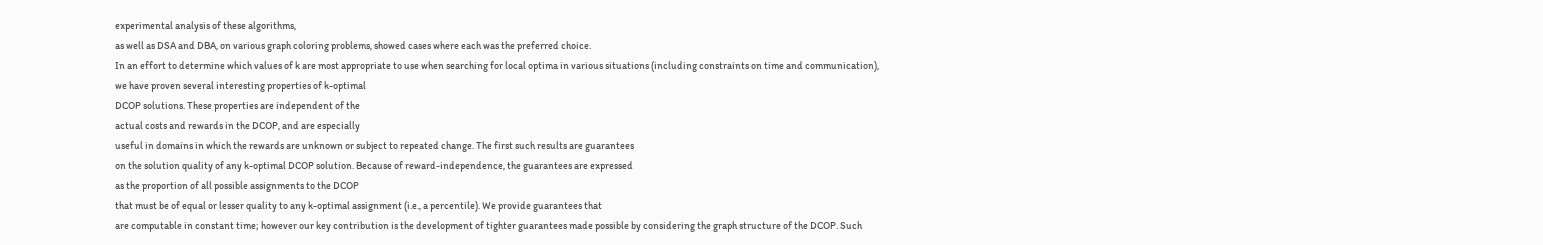experimental analysis of these algorithms,
as well as DSA and DBA, on various graph coloring problems, showed cases where each was the preferred choice.
In an effort to determine which values of k are most appropriate to use when searching for local optima in various situations (including constraints on time and communication),
we have proven several interesting properties of k-optimal
DCOP solutions. These properties are independent of the
actual costs and rewards in the DCOP, and are especially
useful in domains in which the rewards are unknown or subject to repeated change. The first such results are guarantees
on the solution quality of any k-optimal DCOP solution. Because of reward-independence, the guarantees are expressed
as the proportion of all possible assignments to the DCOP
that must be of equal or lesser quality to any k-optimal assignment (i.e., a percentile). We provide guarantees that
are computable in constant time; however our key contribution is the development of tighter guarantees made possible by considering the graph structure of the DCOP. Such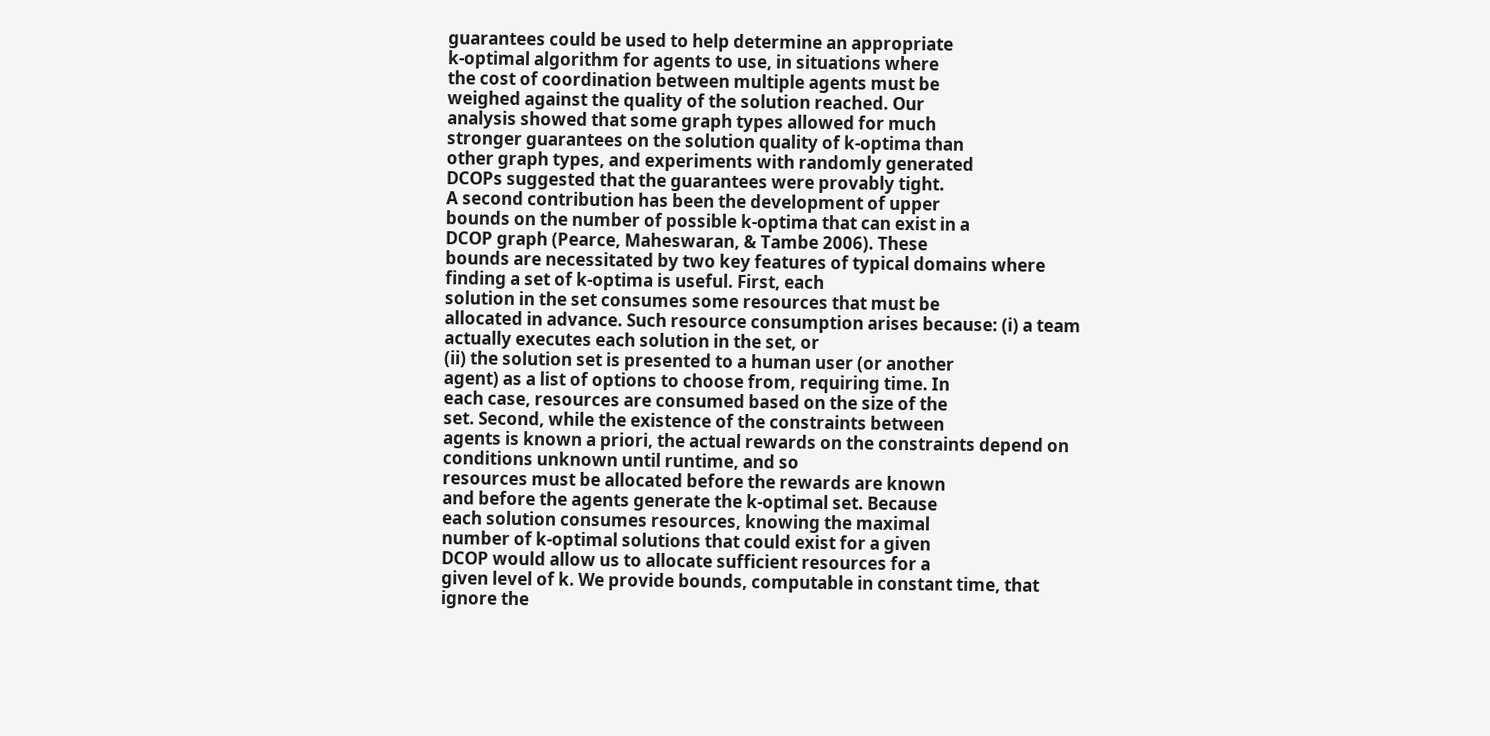guarantees could be used to help determine an appropriate
k-optimal algorithm for agents to use, in situations where
the cost of coordination between multiple agents must be
weighed against the quality of the solution reached. Our
analysis showed that some graph types allowed for much
stronger guarantees on the solution quality of k-optima than
other graph types, and experiments with randomly generated
DCOPs suggested that the guarantees were provably tight.
A second contribution has been the development of upper
bounds on the number of possible k-optima that can exist in a
DCOP graph (Pearce, Maheswaran, & Tambe 2006). These
bounds are necessitated by two key features of typical domains where finding a set of k-optima is useful. First, each
solution in the set consumes some resources that must be
allocated in advance. Such resource consumption arises because: (i) a team actually executes each solution in the set, or
(ii) the solution set is presented to a human user (or another
agent) as a list of options to choose from, requiring time. In
each case, resources are consumed based on the size of the
set. Second, while the existence of the constraints between
agents is known a priori, the actual rewards on the constraints depend on conditions unknown until runtime, and so
resources must be allocated before the rewards are known
and before the agents generate the k-optimal set. Because
each solution consumes resources, knowing the maximal
number of k-optimal solutions that could exist for a given
DCOP would allow us to allocate sufficient resources for a
given level of k. We provide bounds, computable in constant time, that ignore the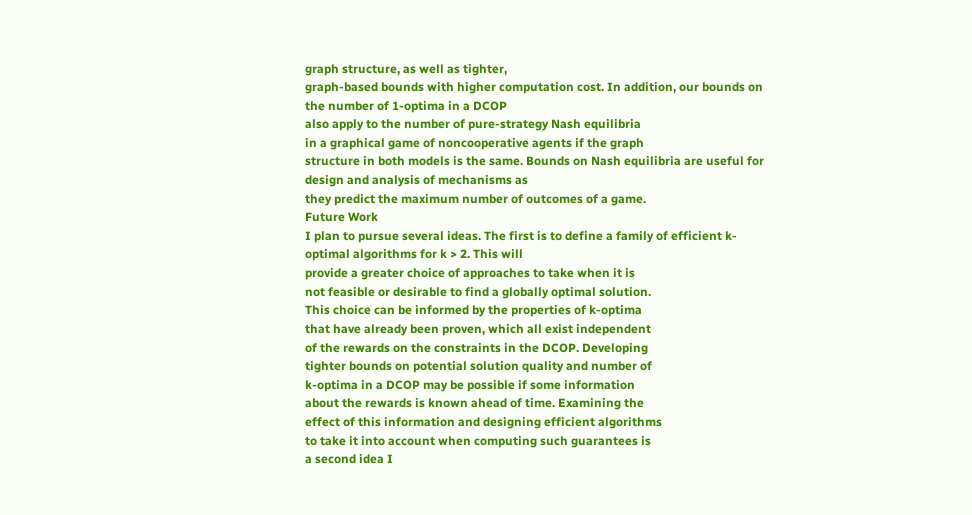graph structure, as well as tighter,
graph-based bounds with higher computation cost. In addition, our bounds on the number of 1-optima in a DCOP
also apply to the number of pure-strategy Nash equilibria
in a graphical game of noncooperative agents if the graph
structure in both models is the same. Bounds on Nash equilibria are useful for design and analysis of mechanisms as
they predict the maximum number of outcomes of a game.
Future Work
I plan to pursue several ideas. The first is to define a family of efficient k-optimal algorithms for k > 2. This will
provide a greater choice of approaches to take when it is
not feasible or desirable to find a globally optimal solution.
This choice can be informed by the properties of k-optima
that have already been proven, which all exist independent
of the rewards on the constraints in the DCOP. Developing
tighter bounds on potential solution quality and number of
k-optima in a DCOP may be possible if some information
about the rewards is known ahead of time. Examining the
effect of this information and designing efficient algorithms
to take it into account when computing such guarantees is
a second idea I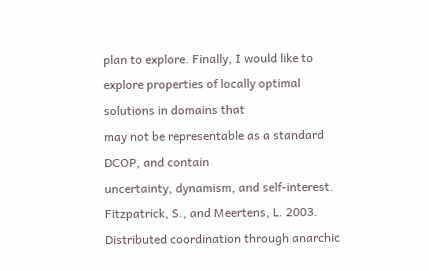plan to explore. Finally, I would like to explore properties of locally optimal solutions in domains that
may not be representable as a standard DCOP, and contain
uncertainty, dynamism, and self-interest.
Fitzpatrick, S., and Meertens, L. 2003. Distributed coordination through anarchic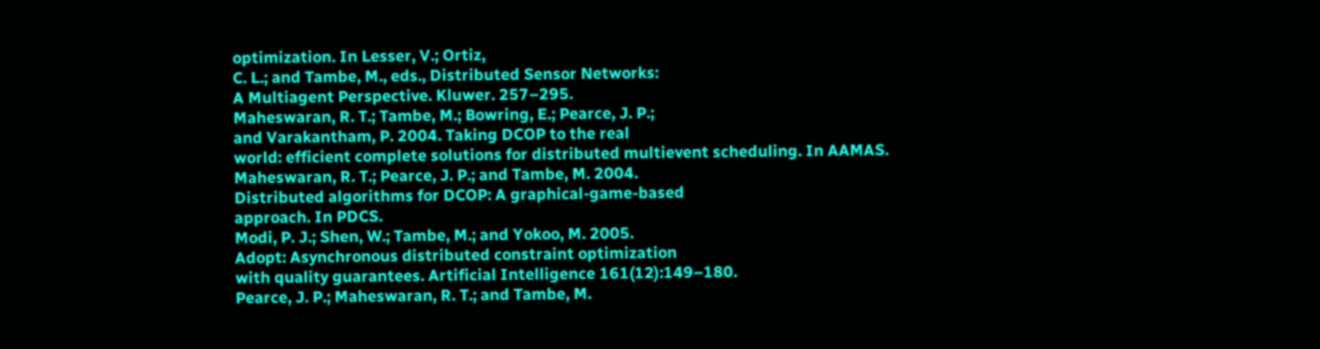optimization. In Lesser, V.; Ortiz,
C. L.; and Tambe, M., eds., Distributed Sensor Networks:
A Multiagent Perspective. Kluwer. 257–295.
Maheswaran, R. T.; Tambe, M.; Bowring, E.; Pearce, J. P.;
and Varakantham, P. 2004. Taking DCOP to the real
world: efficient complete solutions for distributed multievent scheduling. In AAMAS.
Maheswaran, R. T.; Pearce, J. P.; and Tambe, M. 2004.
Distributed algorithms for DCOP: A graphical-game-based
approach. In PDCS.
Modi, P. J.; Shen, W.; Tambe, M.; and Yokoo, M. 2005.
Adopt: Asynchronous distributed constraint optimization
with quality guarantees. Artificial Intelligence 161(12):149–180.
Pearce, J. P.; Maheswaran, R. T.; and Tambe, M.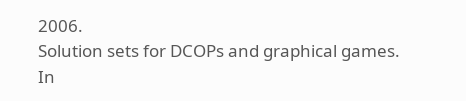2006.
Solution sets for DCOPs and graphical games. In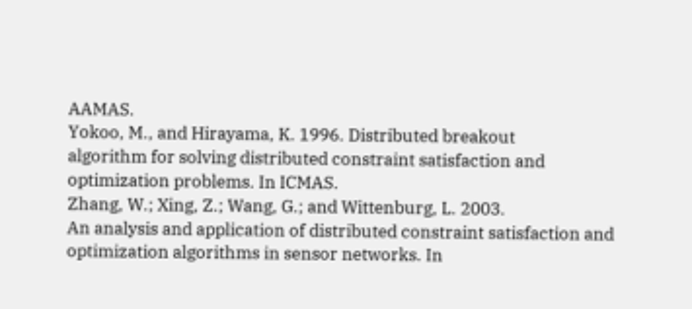AAMAS.
Yokoo, M., and Hirayama, K. 1996. Distributed breakout
algorithm for solving distributed constraint satisfaction and
optimization problems. In ICMAS.
Zhang, W.; Xing, Z.; Wang, G.; and Wittenburg, L. 2003.
An analysis and application of distributed constraint satisfaction and optimization algorithms in sensor networks. In